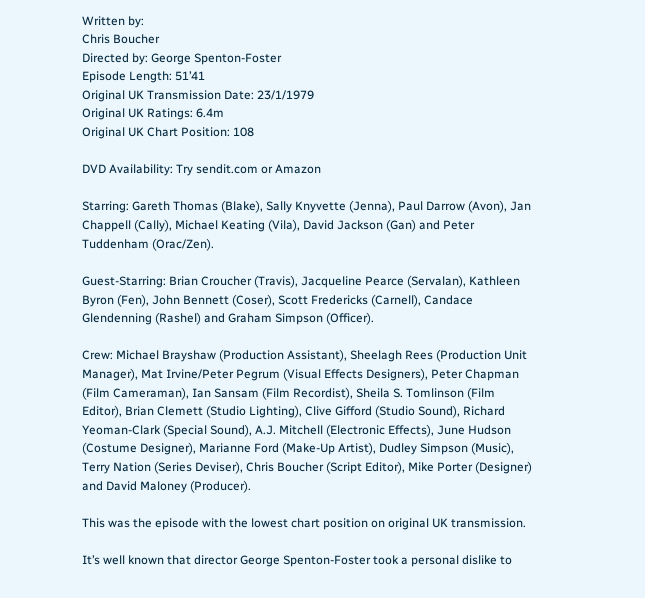Written by:
Chris Boucher
Directed by: George Spenton-Foster
Episode Length: 51’41
Original UK Transmission Date: 23/1/1979
Original UK Ratings: 6.4m
Original UK Chart Position: 108

DVD Availability: Try sendit.com or Amazon

Starring: Gareth Thomas (Blake), Sally Knyvette (Jenna), Paul Darrow (Avon), Jan Chappell (Cally), Michael Keating (Vila), David Jackson (Gan) and Peter Tuddenham (Orac/Zen).

Guest-Starring: Brian Croucher (Travis), Jacqueline Pearce (Servalan), Kathleen Byron (Fen), John Bennett (Coser), Scott Fredericks (Carnell), Candace Glendenning (Rashel) and Graham Simpson (Officer).

Crew: Michael Brayshaw (Production Assistant), Sheelagh Rees (Production Unit Manager), Mat Irvine/Peter Pegrum (Visual Effects Designers), Peter Chapman (Film Cameraman), Ian Sansam (Film Recordist), Sheila S. Tomlinson (Film Editor), Brian Clemett (Studio Lighting), Clive Gifford (Studio Sound), Richard Yeoman-Clark (Special Sound), A.J. Mitchell (Electronic Effects), June Hudson (Costume Designer), Marianne Ford (Make-Up Artist), Dudley Simpson (Music), Terry Nation (Series Deviser), Chris Boucher (Script Editor), Mike Porter (Designer) and David Maloney (Producer).

This was the episode with the lowest chart position on original UK transmission.

It’s well known that director George Spenton-Foster took a personal dislike to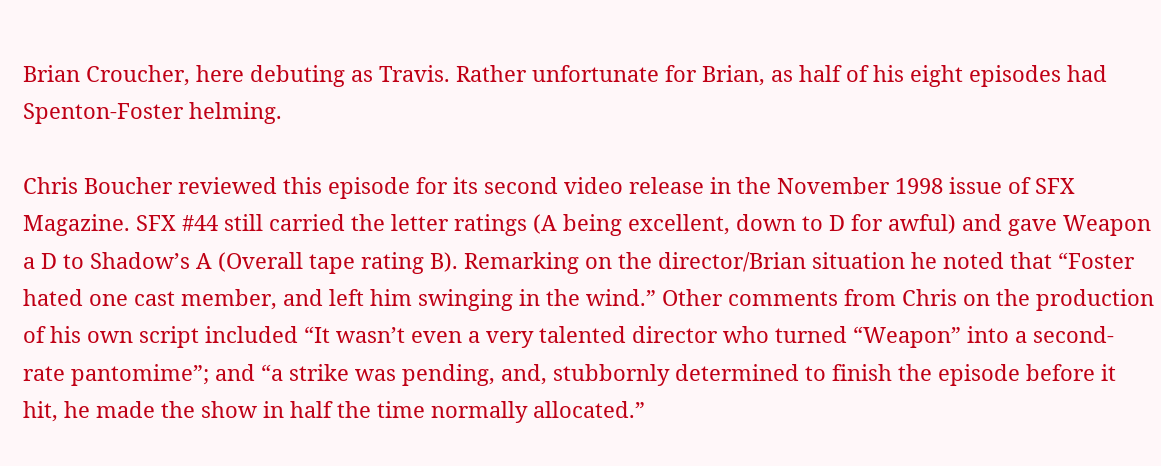Brian Croucher, here debuting as Travis. Rather unfortunate for Brian, as half of his eight episodes had Spenton-Foster helming.

Chris Boucher reviewed this episode for its second video release in the November 1998 issue of SFX Magazine. SFX #44 still carried the letter ratings (A being excellent, down to D for awful) and gave Weapon a D to Shadow’s A (Overall tape rating B). Remarking on the director/Brian situation he noted that “Foster hated one cast member, and left him swinging in the wind.” Other comments from Chris on the production of his own script included “It wasn’t even a very talented director who turned “Weapon” into a second-rate pantomime”; and “a strike was pending, and, stubbornly determined to finish the episode before it hit, he made the show in half the time normally allocated.”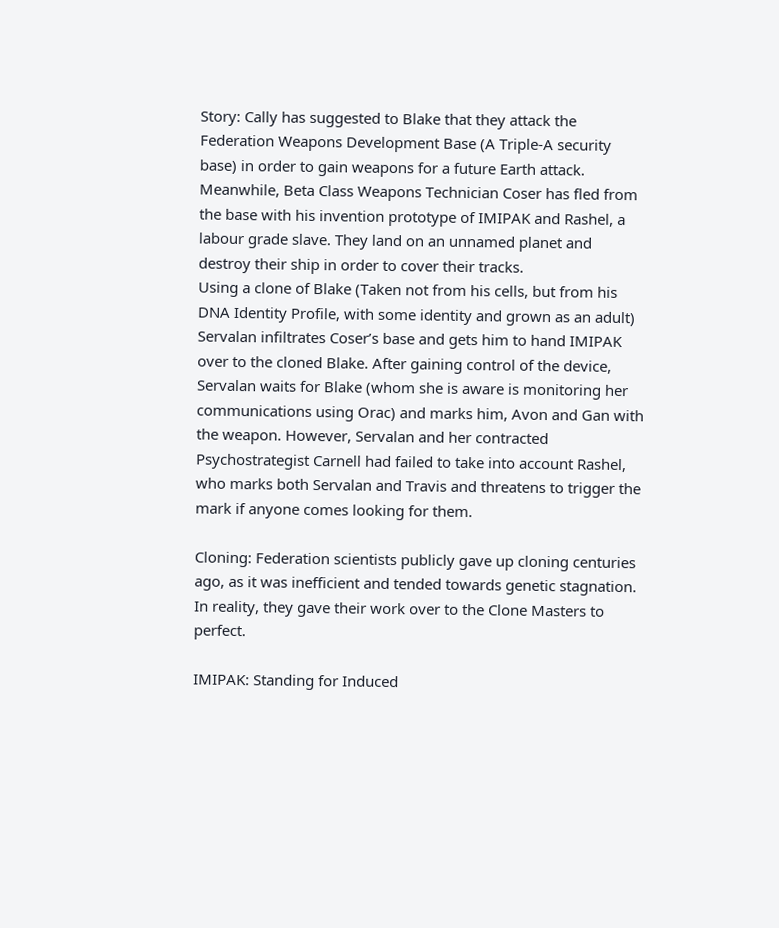Story: Cally has suggested to Blake that they attack the Federation Weapons Development Base (A Triple-A security base) in order to gain weapons for a future Earth attack. Meanwhile, Beta Class Weapons Technician Coser has fled from the base with his invention prototype of IMIPAK and Rashel, a labour grade slave. They land on an unnamed planet and destroy their ship in order to cover their tracks.
Using a clone of Blake (Taken not from his cells, but from his DNA Identity Profile, with some identity and grown as an adult) Servalan infiltrates Coser’s base and gets him to hand IMIPAK over to the cloned Blake. After gaining control of the device, Servalan waits for Blake (whom she is aware is monitoring her communications using Orac) and marks him, Avon and Gan with the weapon. However, Servalan and her contracted Psychostrategist Carnell had failed to take into account Rashel, who marks both Servalan and Travis and threatens to trigger the mark if anyone comes looking for them.

Cloning: Federation scientists publicly gave up cloning centuries ago, as it was inefficient and tended towards genetic stagnation. In reality, they gave their work over to the Clone Masters to perfect.

IMIPAK: Standing for Induced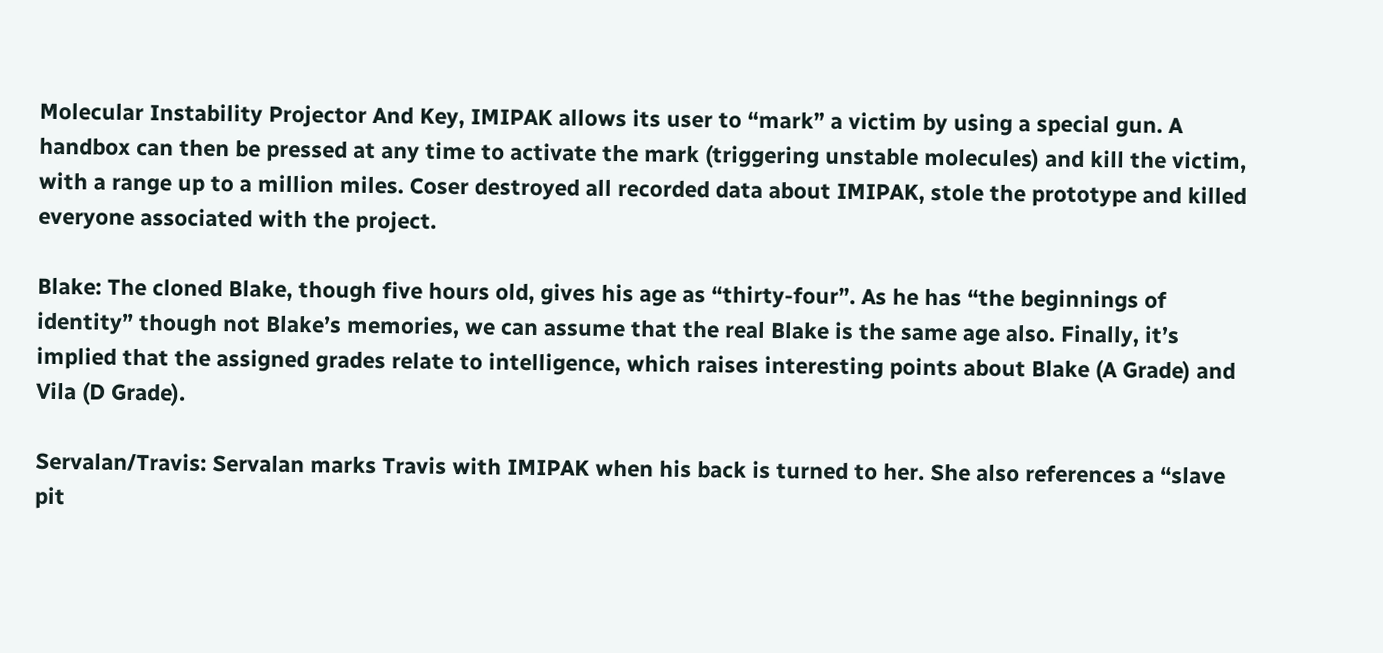Molecular Instability Projector And Key, IMIPAK allows its user to “mark” a victim by using a special gun. A handbox can then be pressed at any time to activate the mark (triggering unstable molecules) and kill the victim, with a range up to a million miles. Coser destroyed all recorded data about IMIPAK, stole the prototype and killed everyone associated with the project.

Blake: The cloned Blake, though five hours old, gives his age as “thirty-four”. As he has “the beginnings of identity” though not Blake’s memories, we can assume that the real Blake is the same age also. Finally, it’s implied that the assigned grades relate to intelligence, which raises interesting points about Blake (A Grade) and Vila (D Grade).

Servalan/Travis: Servalan marks Travis with IMIPAK when his back is turned to her. She also references a “slave pit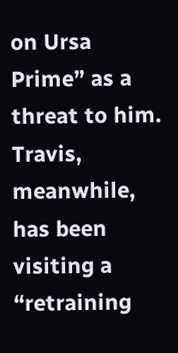on Ursa Prime” as a threat to him. Travis, meanwhile, has been visiting a “retraining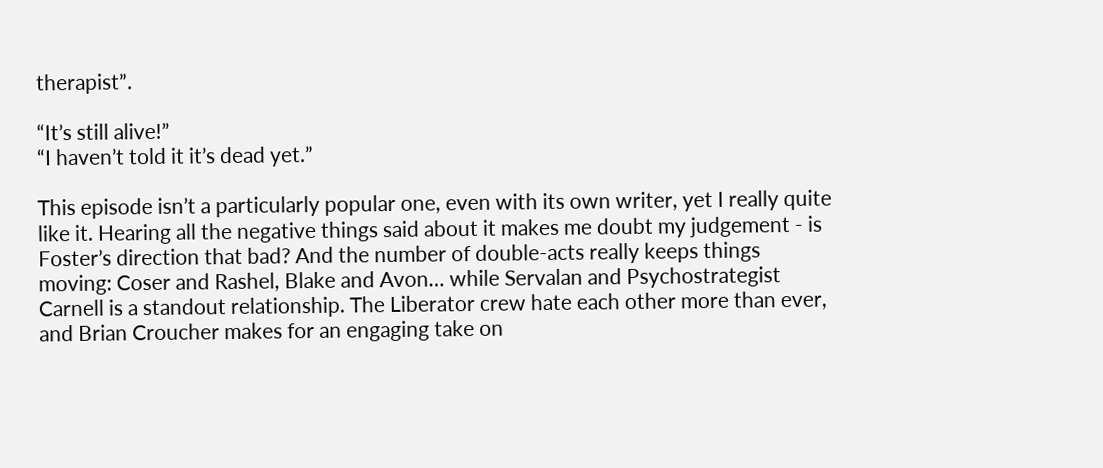therapist”.

“It’s still alive!”
“I haven’t told it it’s dead yet.”

This episode isn’t a particularly popular one, even with its own writer, yet I really quite like it. Hearing all the negative things said about it makes me doubt my judgement - is Foster’s direction that bad? And the number of double-acts really keeps things moving: Coser and Rashel, Blake and Avon… while Servalan and Psychostrategist Carnell is a standout relationship. The Liberator crew hate each other more than ever, and Brian Croucher makes for an engaging take on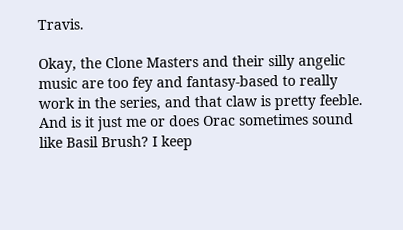Travis.

Okay, the Clone Masters and their silly angelic music are too fey and fantasy-based to really work in the series, and that claw is pretty feeble. And is it just me or does Orac sometimes sound like Basil Brush? I keep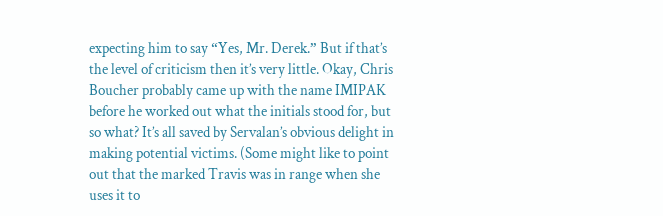expecting him to say “Yes, Mr. Derek.” But if that’s the level of criticism then it’s very little. Okay, Chris Boucher probably came up with the name IMIPAK before he worked out what the initials stood for, but so what? It’s all saved by Servalan’s obvious delight in making potential victims. (Some might like to point out that the marked Travis was in range when she uses it to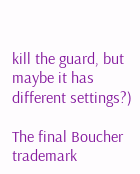kill the guard, but maybe it has different settings?)

The final Boucher trademark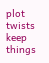plot twists keep things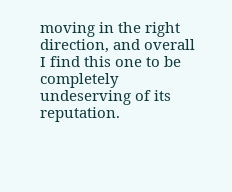moving in the right direction, and overall I find this one to be completely undeserving of its reputation.